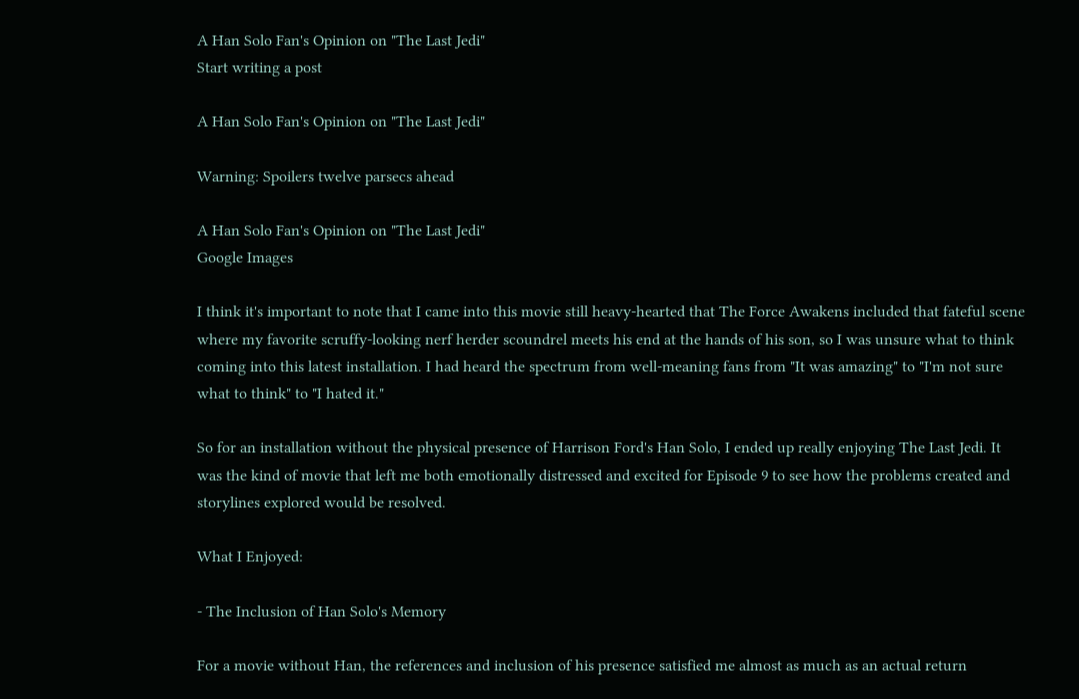A Han Solo Fan's Opinion on "The Last Jedi"
Start writing a post

A Han Solo Fan's Opinion on "The Last Jedi"

Warning: Spoilers twelve parsecs ahead

A Han Solo Fan's Opinion on "The Last Jedi"
Google Images

I think it's important to note that I came into this movie still heavy-hearted that The Force Awakens included that fateful scene where my favorite scruffy-looking nerf herder scoundrel meets his end at the hands of his son, so I was unsure what to think coming into this latest installation. I had heard the spectrum from well-meaning fans from "It was amazing" to "I'm not sure what to think" to "I hated it."

So for an installation without the physical presence of Harrison Ford's Han Solo, I ended up really enjoying The Last Jedi. It was the kind of movie that left me both emotionally distressed and excited for Episode 9 to see how the problems created and storylines explored would be resolved.

What I Enjoyed:

- The Inclusion of Han Solo's Memory

For a movie without Han, the references and inclusion of his presence satisfied me almost as much as an actual return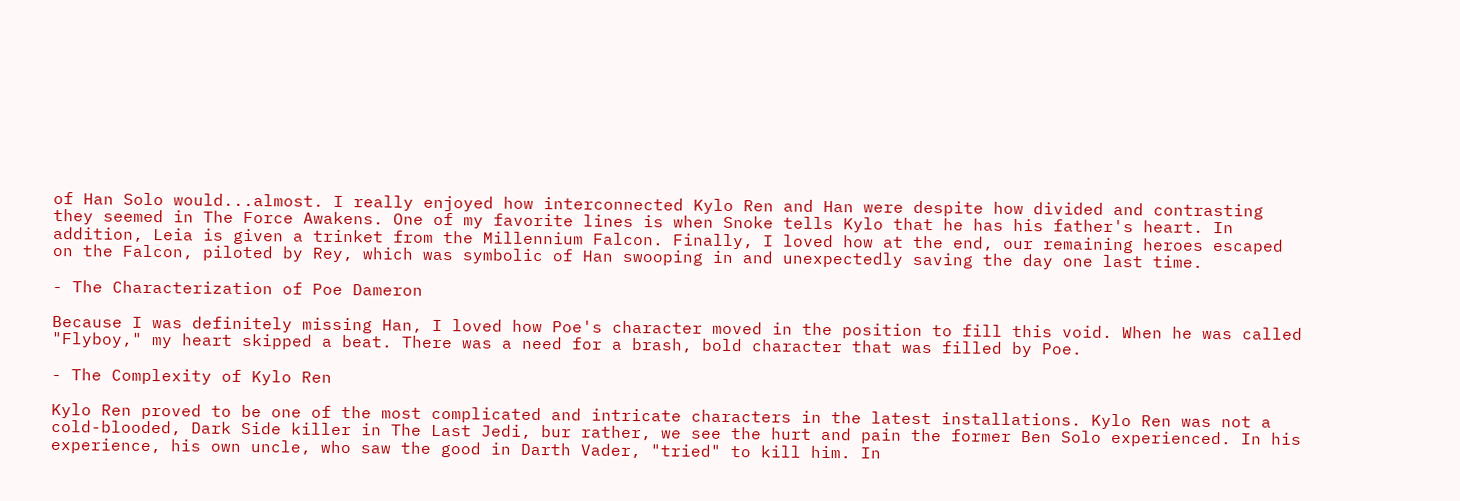of Han Solo would...almost. I really enjoyed how interconnected Kylo Ren and Han were despite how divided and contrasting they seemed in The Force Awakens. One of my favorite lines is when Snoke tells Kylo that he has his father's heart. In addition, Leia is given a trinket from the Millennium Falcon. Finally, I loved how at the end, our remaining heroes escaped on the Falcon, piloted by Rey, which was symbolic of Han swooping in and unexpectedly saving the day one last time.

- The Characterization of Poe Dameron

Because I was definitely missing Han, I loved how Poe's character moved in the position to fill this void. When he was called "Flyboy," my heart skipped a beat. There was a need for a brash, bold character that was filled by Poe.

- The Complexity of Kylo Ren

Kylo Ren proved to be one of the most complicated and intricate characters in the latest installations. Kylo Ren was not a cold-blooded, Dark Side killer in The Last Jedi, bur rather, we see the hurt and pain the former Ben Solo experienced. In his experience, his own uncle, who saw the good in Darth Vader, "tried" to kill him. In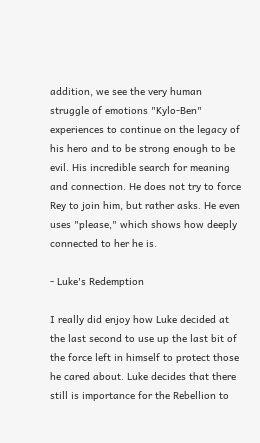addition, we see the very human struggle of emotions "Kylo-Ben" experiences to continue on the legacy of his hero and to be strong enough to be evil. His incredible search for meaning and connection. He does not try to force Rey to join him, but rather asks. He even uses "please," which shows how deeply connected to her he is.

- Luke's Redemption

I really did enjoy how Luke decided at the last second to use up the last bit of the force left in himself to protect those he cared about. Luke decides that there still is importance for the Rebellion to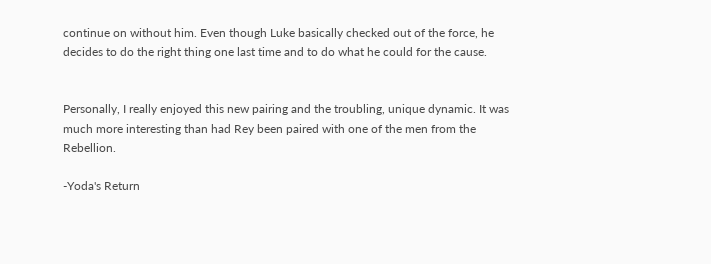continue on without him. Even though Luke basically checked out of the force, he decides to do the right thing one last time and to do what he could for the cause.


Personally, I really enjoyed this new pairing and the troubling, unique dynamic. It was much more interesting than had Rey been paired with one of the men from the Rebellion.

-Yoda's Return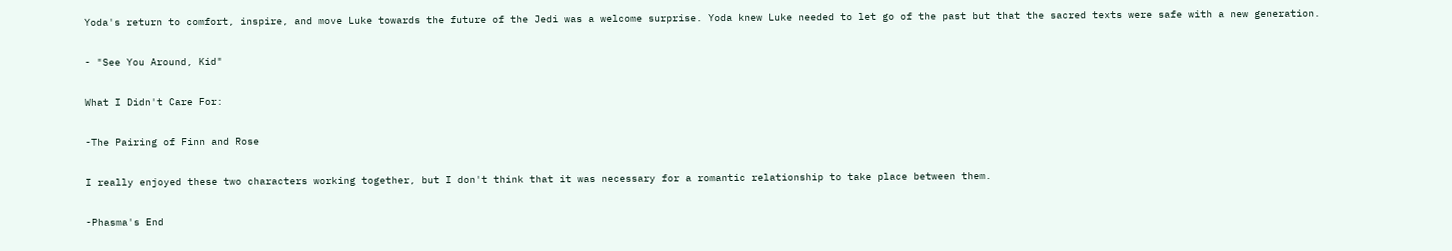Yoda's return to comfort, inspire, and move Luke towards the future of the Jedi was a welcome surprise. Yoda knew Luke needed to let go of the past but that the sacred texts were safe with a new generation.

- "See You Around, Kid"

What I Didn't Care For:

-The Pairing of Finn and Rose

I really enjoyed these two characters working together, but I don't think that it was necessary for a romantic relationship to take place between them.

-Phasma's End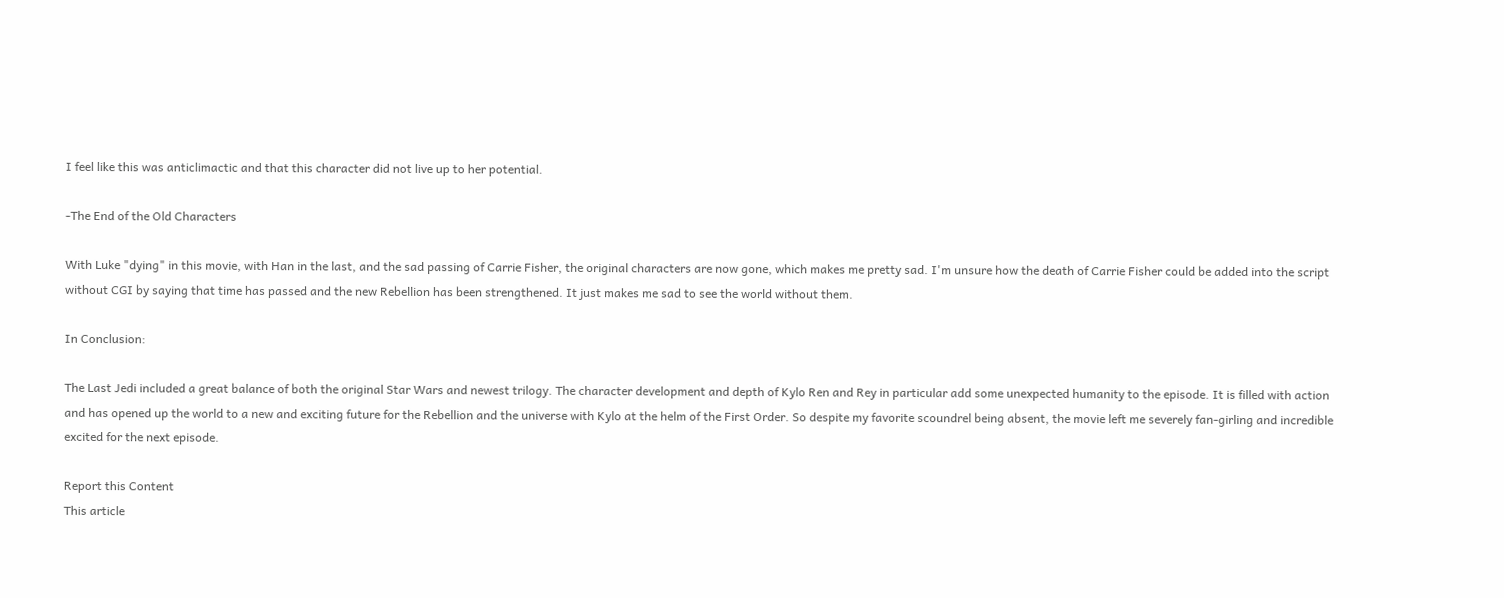I feel like this was anticlimactic and that this character did not live up to her potential.

-The End of the Old Characters

With Luke "dying" in this movie, with Han in the last, and the sad passing of Carrie Fisher, the original characters are now gone, which makes me pretty sad. I'm unsure how the death of Carrie Fisher could be added into the script without CGI by saying that time has passed and the new Rebellion has been strengthened. It just makes me sad to see the world without them.

In Conclusion:

The Last Jedi included a great balance of both the original Star Wars and newest trilogy. The character development and depth of Kylo Ren and Rey in particular add some unexpected humanity to the episode. It is filled with action and has opened up the world to a new and exciting future for the Rebellion and the universe with Kylo at the helm of the First Order. So despite my favorite scoundrel being absent, the movie left me severely fan-girling and incredible excited for the next episode.

Report this Content
This article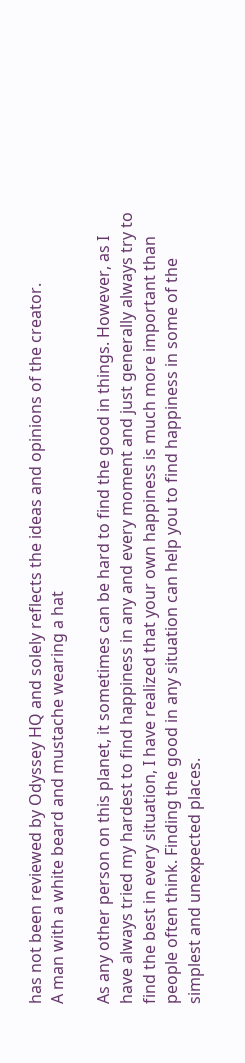has not been reviewed by Odyssey HQ and solely reflects the ideas and opinions of the creator.
A man with a white beard and mustache wearing a hat

As any other person on this planet, it sometimes can be hard to find the good in things. However, as I have always tried my hardest to find happiness in any and every moment and just generally always try to find the best in every situation, I have realized that your own happiness is much more important than people often think. Finding the good in any situation can help you to find happiness in some of the simplest and unexpected places.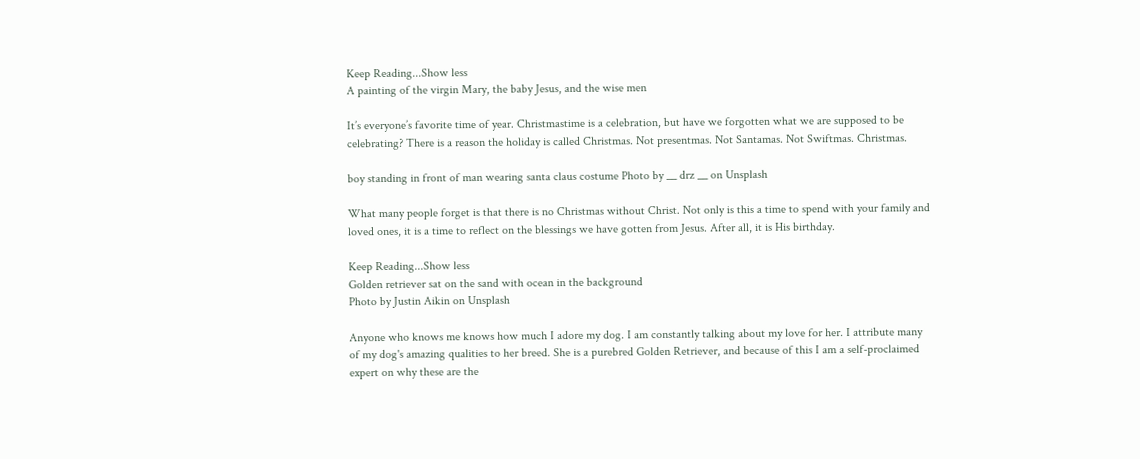Keep Reading...Show less
A painting of the virgin Mary, the baby Jesus, and the wise men

It’s everyone’s favorite time of year. Christmastime is a celebration, but have we forgotten what we are supposed to be celebrating? There is a reason the holiday is called Christmas. Not presentmas. Not Santamas. Not Swiftmas. Christmas.

boy standing in front of man wearing santa claus costume Photo by __ drz __ on Unsplash

What many people forget is that there is no Christmas without Christ. Not only is this a time to spend with your family and loved ones, it is a time to reflect on the blessings we have gotten from Jesus. After all, it is His birthday.

Keep Reading...Show less
Golden retriever sat on the sand with ocean in the background
Photo by Justin Aikin on Unsplash

Anyone who knows me knows how much I adore my dog. I am constantly talking about my love for her. I attribute many of my dog's amazing qualities to her breed. She is a purebred Golden Retriever, and because of this I am a self-proclaimed expert on why these are the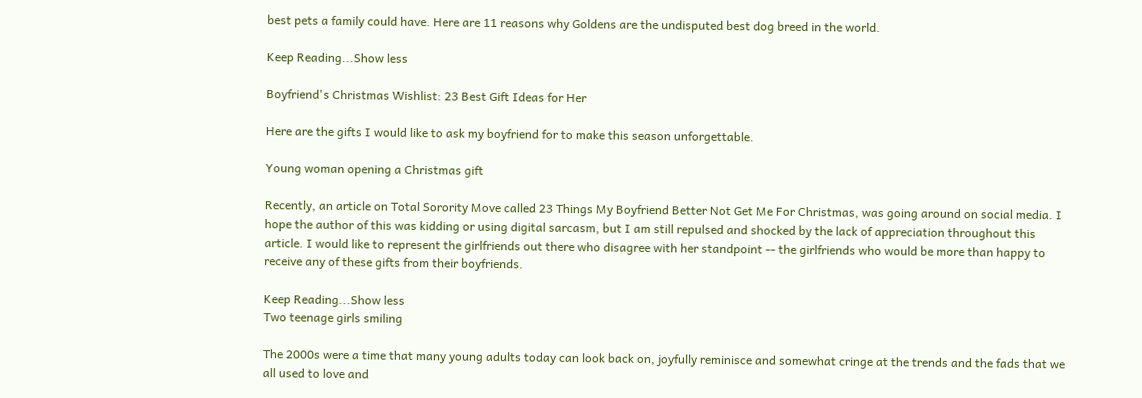best pets a family could have. Here are 11 reasons why Goldens are the undisputed best dog breed in the world.

Keep Reading...Show less

Boyfriend's Christmas Wishlist: 23 Best Gift Ideas for Her

Here are the gifts I would like to ask my boyfriend for to make this season unforgettable.

Young woman opening a Christmas gift

Recently, an article on Total Sorority Move called 23 Things My Boyfriend Better Not Get Me For Christmas, was going around on social media. I hope the author of this was kidding or using digital sarcasm, but I am still repulsed and shocked by the lack of appreciation throughout this article. I would like to represent the girlfriends out there who disagree with her standpoint -- the girlfriends who would be more than happy to receive any of these gifts from their boyfriends.

Keep Reading...Show less
Two teenage girls smiling

The 2000s were a time that many young adults today can look back on, joyfully reminisce and somewhat cringe at the trends and the fads that we all used to love and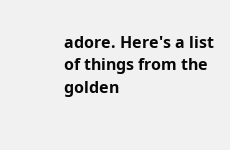adore. Here's a list of things from the golden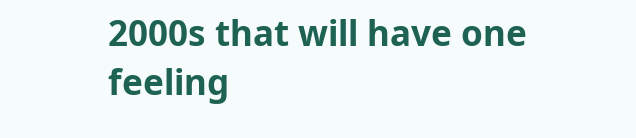2000s that will have one feeling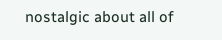nostalgic about all of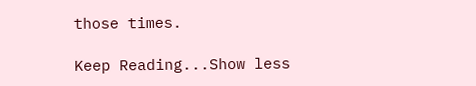those times.

Keep Reading...Show less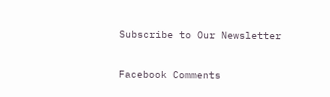Subscribe to Our Newsletter

Facebook Comments